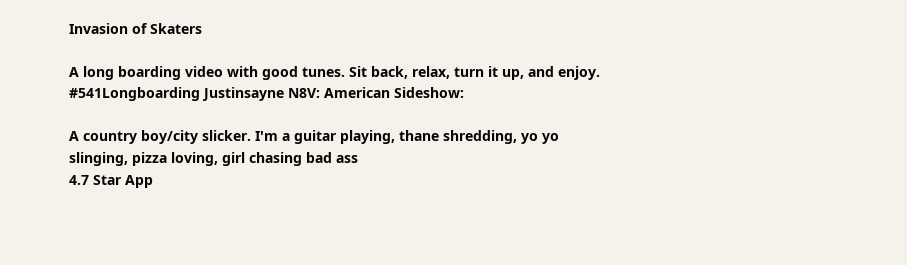Invasion of Skaters

A long boarding video with good tunes. Sit back, relax, turn it up, and enjoy. #541Longboarding Justinsayne N8V: American Sideshow:

A country boy/city slicker. I'm a guitar playing, thane shredding, yo yo slinging, pizza loving, girl chasing bad ass
4.7 Star App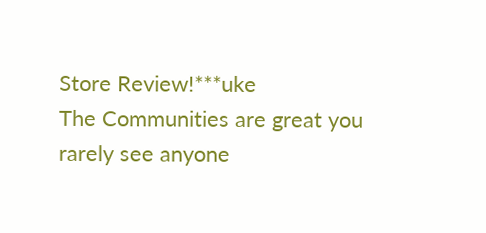Store Review!***uke
The Communities are great you rarely see anyone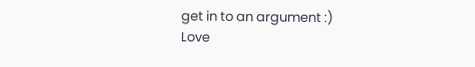get in to an argument :)
Love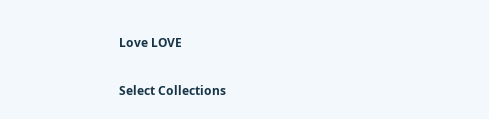Love LOVE

Select Collections